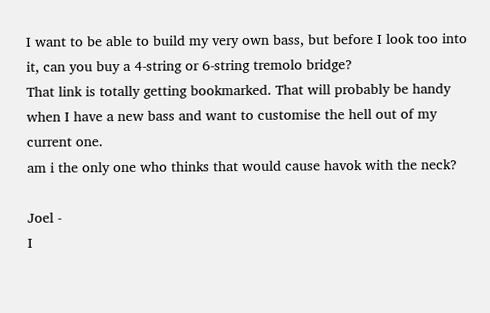I want to be able to build my very own bass, but before I look too into it, can you buy a 4-string or 6-string tremolo bridge?
That link is totally getting bookmarked. That will probably be handy when I have a new bass and want to customise the hell out of my current one.
am i the only one who thinks that would cause havok with the neck?

Joel -
I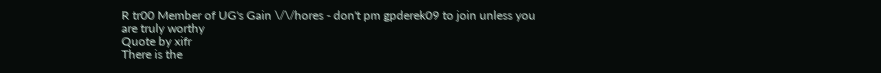R tr00 Member of UG's Gain \/\/hores - don't pm gpderek09 to join unless you are truly worthy
Quote by xifr
There is the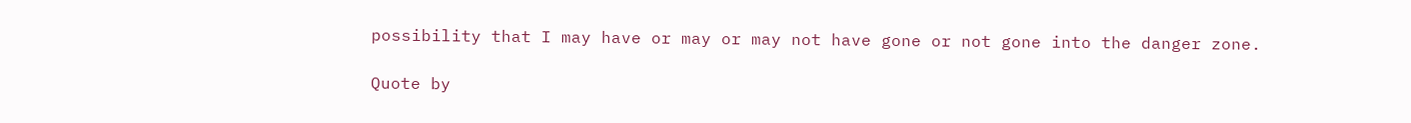possibility that I may have or may or may not have gone or not gone into the danger zone.

Quote by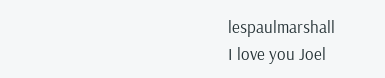lespaulmarshall
I love you Joel